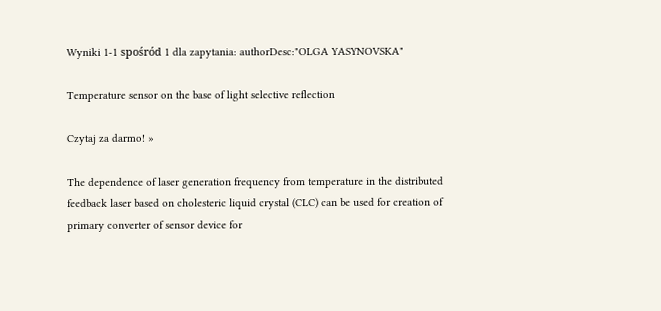Wyniki 1-1 spośród 1 dla zapytania: authorDesc:"OLGA YASYNOVSKA"

Temperature sensor on the base of light selective reflection

Czytaj za darmo! »

The dependence of laser generation frequency from temperature in the distributed feedback laser based on cholesteric liquid crystal (CLC) can be used for creation of primary converter of sensor device for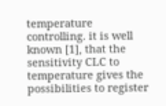temperature controlling. it is well known [1], that the sensitivity CLC to temperature gives the possibilities to register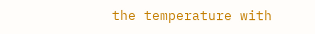the temperature with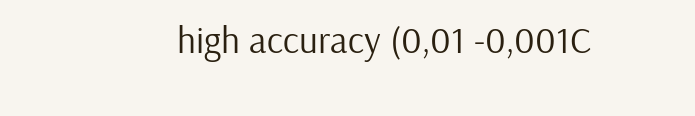high accuracy (0,01 -0,001C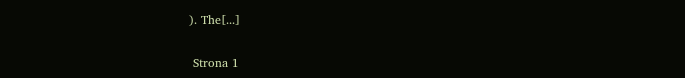). The[...]

 Strona 1